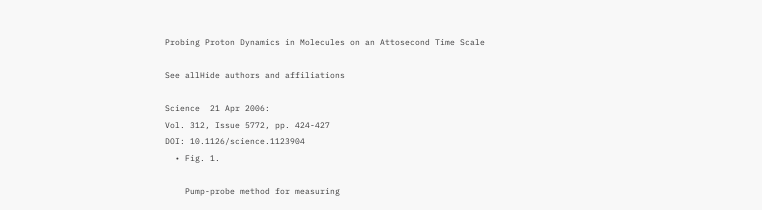Probing Proton Dynamics in Molecules on an Attosecond Time Scale

See allHide authors and affiliations

Science  21 Apr 2006:
Vol. 312, Issue 5772, pp. 424-427
DOI: 10.1126/science.1123904
  • Fig. 1.

    Pump-probe method for measuring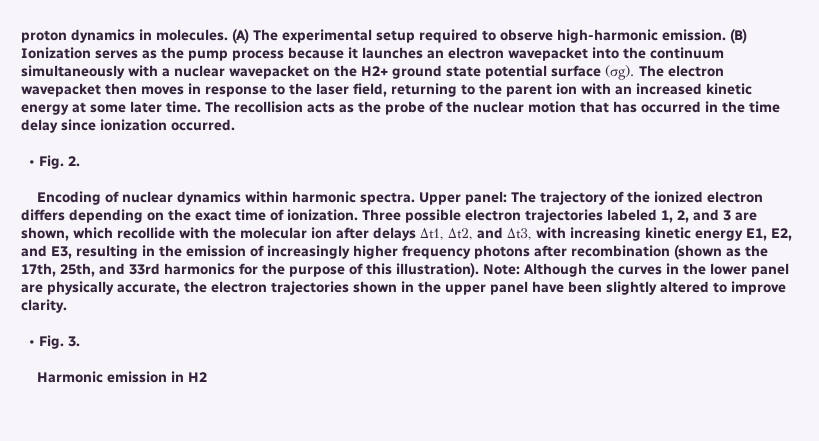proton dynamics in molecules. (A) The experimental setup required to observe high-harmonic emission. (B) Ionization serves as the pump process because it launches an electron wavepacket into the continuum simultaneously with a nuclear wavepacket on the H2+ ground state potential surface (σg). The electron wavepacket then moves in response to the laser field, returning to the parent ion with an increased kinetic energy at some later time. The recollision acts as the probe of the nuclear motion that has occurred in the time delay since ionization occurred.

  • Fig. 2.

    Encoding of nuclear dynamics within harmonic spectra. Upper panel: The trajectory of the ionized electron differs depending on the exact time of ionization. Three possible electron trajectories labeled 1, 2, and 3 are shown, which recollide with the molecular ion after delays Δt1, Δt2, and Δt3, with increasing kinetic energy E1, E2, and E3, resulting in the emission of increasingly higher frequency photons after recombination (shown as the 17th, 25th, and 33rd harmonics for the purpose of this illustration). Note: Although the curves in the lower panel are physically accurate, the electron trajectories shown in the upper panel have been slightly altered to improve clarity.

  • Fig. 3.

    Harmonic emission in H2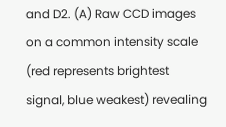and D2. (A) Raw CCD images on a common intensity scale (red represents brightest signal, blue weakest) revealing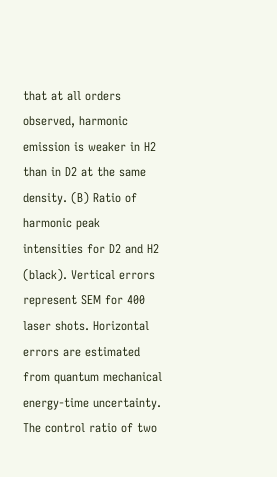that at all orders observed, harmonic emission is weaker in H2 than in D2 at the same density. (B) Ratio of harmonic peak intensities for D2 and H2 (black). Vertical errors represent SEM for 400 laser shots. Horizontal errors are estimated from quantum mechanical energy-time uncertainty. The control ratio of two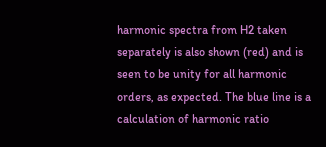harmonic spectra from H2 taken separately is also shown (red) and is seen to be unity for all harmonic orders, as expected. The blue line is a calculation of harmonic ratio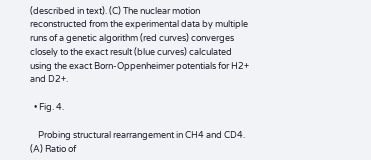(described in text). (C) The nuclear motion reconstructed from the experimental data by multiple runs of a genetic algorithm (red curves) converges closely to the exact result (blue curves) calculated using the exact Born-Oppenheimer potentials for H2+ and D2+.

  • Fig. 4.

    Probing structural rearrangement in CH4 and CD4. (A) Ratio of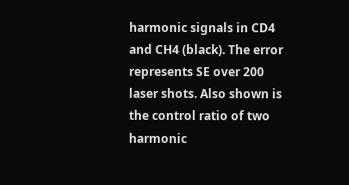harmonic signals in CD4 and CH4 (black). The error represents SE over 200 laser shots. Also shown is the control ratio of two harmonic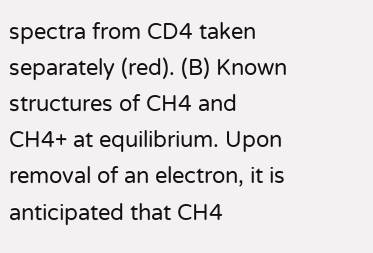spectra from CD4 taken separately (red). (B) Known structures of CH4 and CH4+ at equilibrium. Upon removal of an electron, it is anticipated that CH4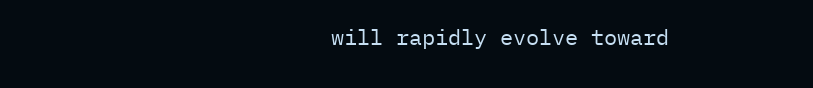will rapidly evolve toward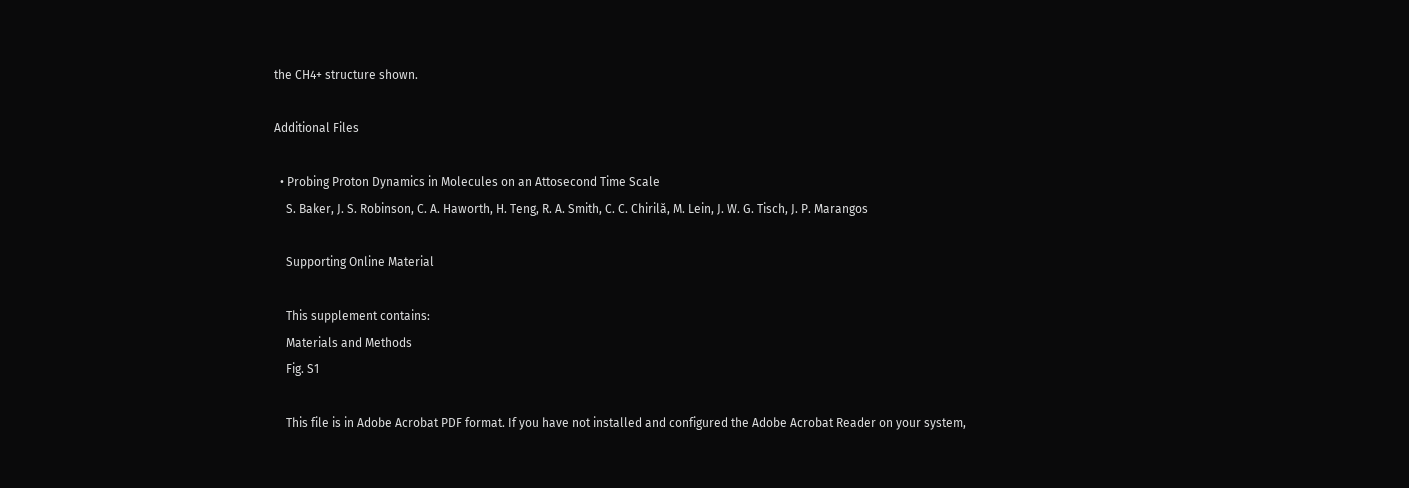the CH4+ structure shown.

Additional Files

  • Probing Proton Dynamics in Molecules on an Attosecond Time Scale
    S. Baker, J. S. Robinson, C. A. Haworth, H. Teng, R. A. Smith, C. C. Chirilă, M. Lein, J. W. G. Tisch, J. P. Marangos

    Supporting Online Material

    This supplement contains:
    Materials and Methods
    Fig. S1

    This file is in Adobe Acrobat PDF format. If you have not installed and configured the Adobe Acrobat Reader on your system,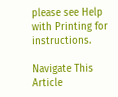please see Help with Printing for instructions.

Navigate This Article